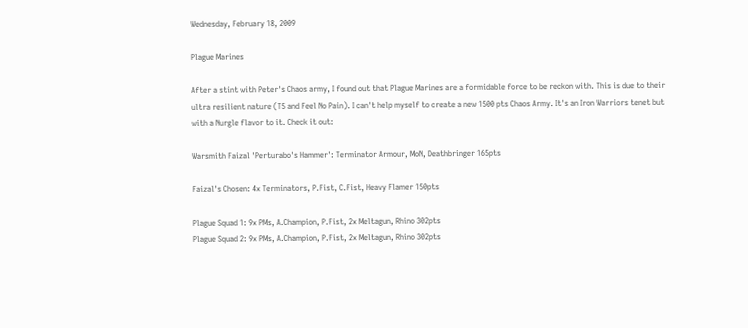Wednesday, February 18, 2009

Plague Marines

After a stint with Peter's Chaos army, I found out that Plague Marines are a formidable force to be reckon with. This is due to their ultra resilient nature (T5 and Feel No Pain). I can't help myself to create a new 1500 pts Chaos Army. It's an Iron Warriors tenet but with a Nurgle flavor to it. Check it out:

Warsmith Faizal 'Perturabo's Hammer': Terminator Armour, MoN, Deathbringer 165pts

Faizal's Chosen: 4x Terminators, P.Fist, C.Fist, Heavy Flamer 150pts

Plague Squad 1: 9x PMs, A.Champion, P.Fist, 2x Meltagun, Rhino 302pts
Plague Squad 2: 9x PMs, A.Champion, P.Fist, 2x Meltagun, Rhino 302pts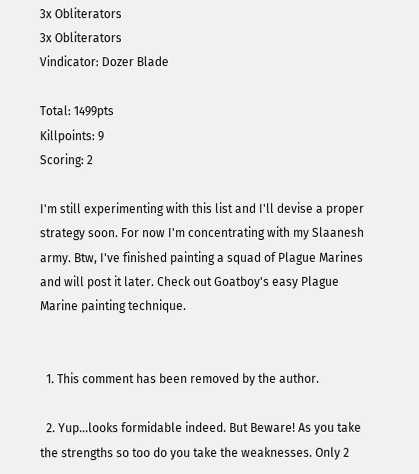3x Obliterators
3x Obliterators
Vindicator: Dozer Blade

Total: 1499pts
Killpoints: 9
Scoring: 2

I'm still experimenting with this list and I'll devise a proper strategy soon. For now I'm concentrating with my Slaanesh army. Btw, I've finished painting a squad of Plague Marines and will post it later. Check out Goatboy's easy Plague Marine painting technique.


  1. This comment has been removed by the author.

  2. Yup...looks formidable indeed. But Beware! As you take the strengths so too do you take the weaknesses. Only 2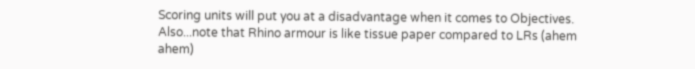Scoring units will put you at a disadvantage when it comes to Objectives. Also...note that Rhino armour is like tissue paper compared to LRs (ahem ahem)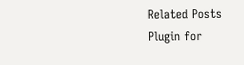Related Posts Plugin for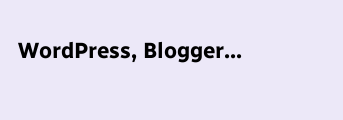WordPress, Blogger...